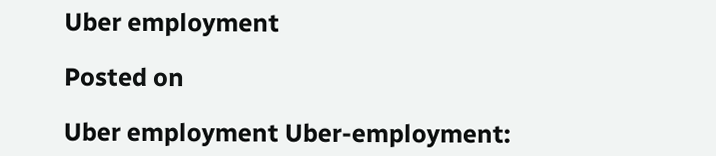Uber employment

Posted on

Uber employment Uber-employment: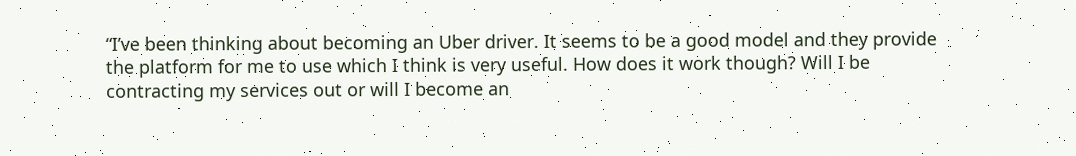“I’ve been thinking about becoming an Uber driver. It seems to be a good model and they provide the platform for me to use which I think is very useful. How does it work though? Will I be contracting my services out or will I become an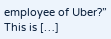employee of Uber?” This is […]